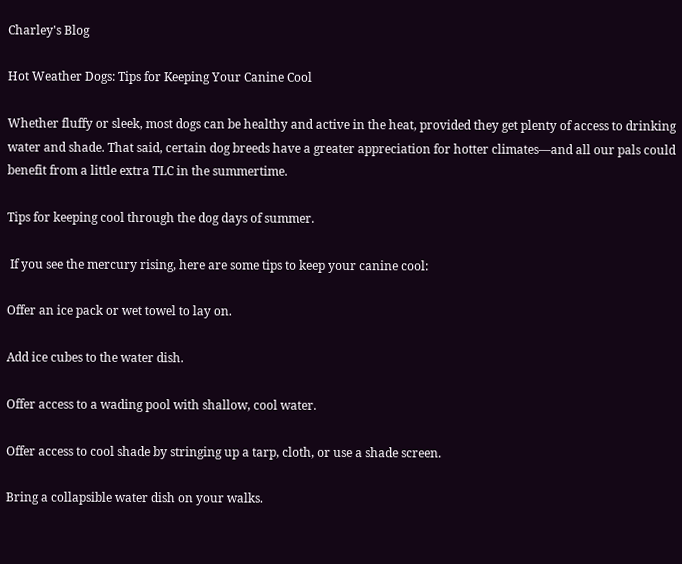Charley's Blog

Hot Weather Dogs: Tips for Keeping Your Canine Cool

Whether fluffy or sleek, most dogs can be healthy and active in the heat, provided they get plenty of access to drinking water and shade. That said, certain dog breeds have a greater appreciation for hotter climates—and all our pals could benefit from a little extra TLC in the summertime.

Tips for keeping cool through the dog days of summer.

 If you see the mercury rising, here are some tips to keep your canine cool:

Offer an ice pack or wet towel to lay on.

Add ice cubes to the water dish.

Offer access to a wading pool with shallow, cool water.

Offer access to cool shade by stringing up a tarp, cloth, or use a shade screen.

Bring a collapsible water dish on your walks.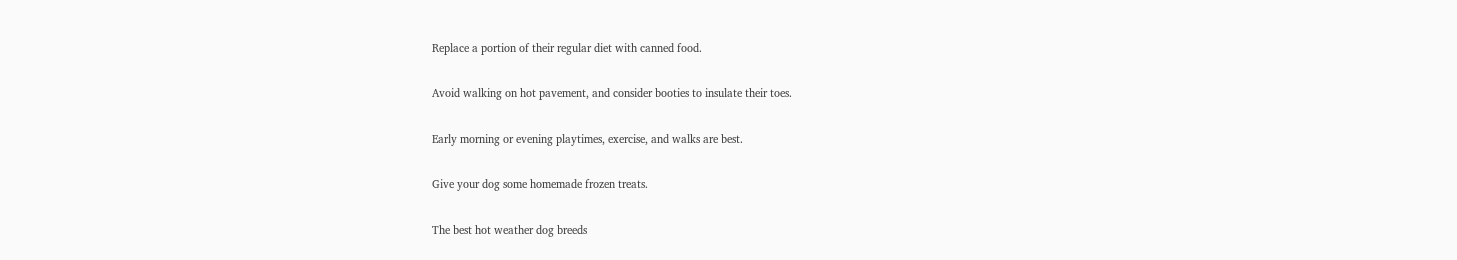Replace a portion of their regular diet with canned food.

Avoid walking on hot pavement, and consider booties to insulate their toes.

Early morning or evening playtimes, exercise, and walks are best.

Give your dog some homemade frozen treats.

The best hot weather dog breeds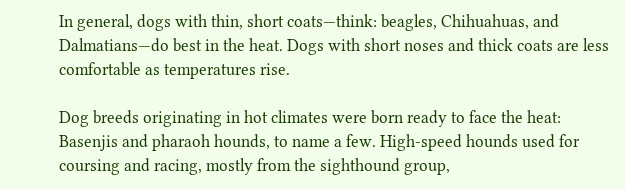In general, dogs with thin, short coats—think: beagles, Chihuahuas, and Dalmatians—do best in the heat. Dogs with short noses and thick coats are less comfortable as temperatures rise.

Dog breeds originating in hot climates were born ready to face the heat: Basenjis and pharaoh hounds, to name a few. High-speed hounds used for coursing and racing, mostly from the sighthound group,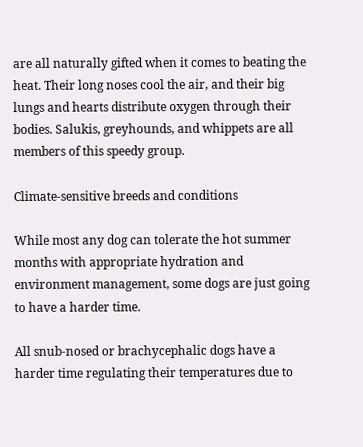are all naturally gifted when it comes to beating the heat. Their long noses cool the air, and their big lungs and hearts distribute oxygen through their bodies. Salukis, greyhounds, and whippets are all members of this speedy group.

Climate-sensitive breeds and conditions

While most any dog can tolerate the hot summer months with appropriate hydration and environment management, some dogs are just going to have a harder time.

All snub-nosed or brachycephalic dogs have a harder time regulating their temperatures due to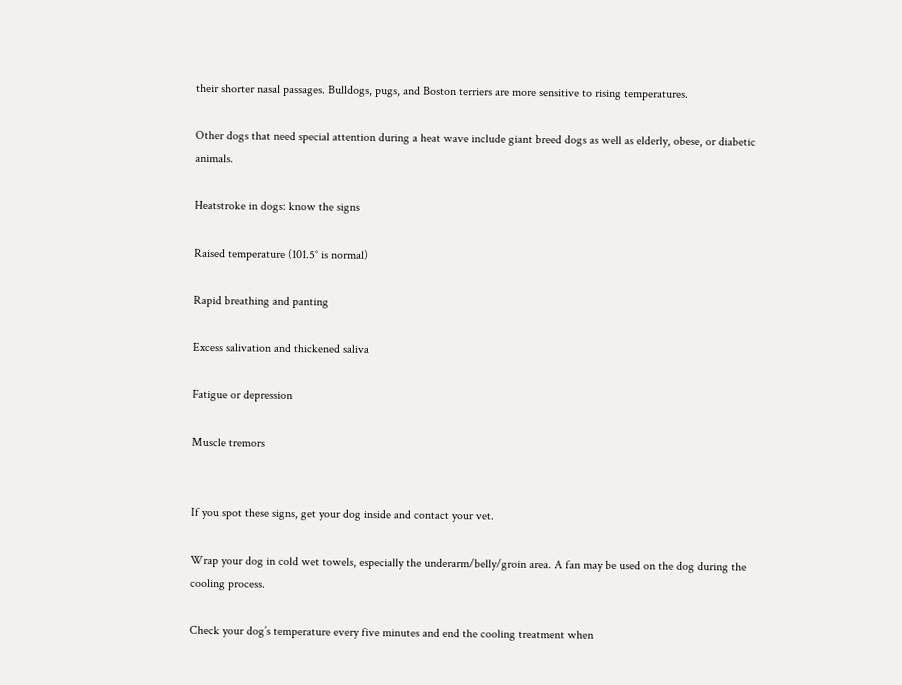their shorter nasal passages. Bulldogs, pugs, and Boston terriers are more sensitive to rising temperatures.

Other dogs that need special attention during a heat wave include giant breed dogs as well as elderly, obese, or diabetic animals.

Heatstroke in dogs: know the signs

Raised temperature (101.5° is normal)

Rapid breathing and panting

Excess salivation and thickened saliva

Fatigue or depression

Muscle tremors


If you spot these signs, get your dog inside and contact your vet.

Wrap your dog in cold wet towels, especially the underarm/belly/groin area. A fan may be used on the dog during the cooling process.

Check your dog’s temperature every five minutes and end the cooling treatment when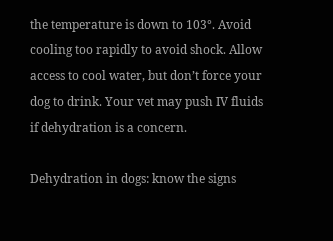the temperature is down to 103°. Avoid cooling too rapidly to avoid shock. Allow access to cool water, but don’t force your dog to drink. Your vet may push IV fluids if dehydration is a concern.

Dehydration in dogs: know the signs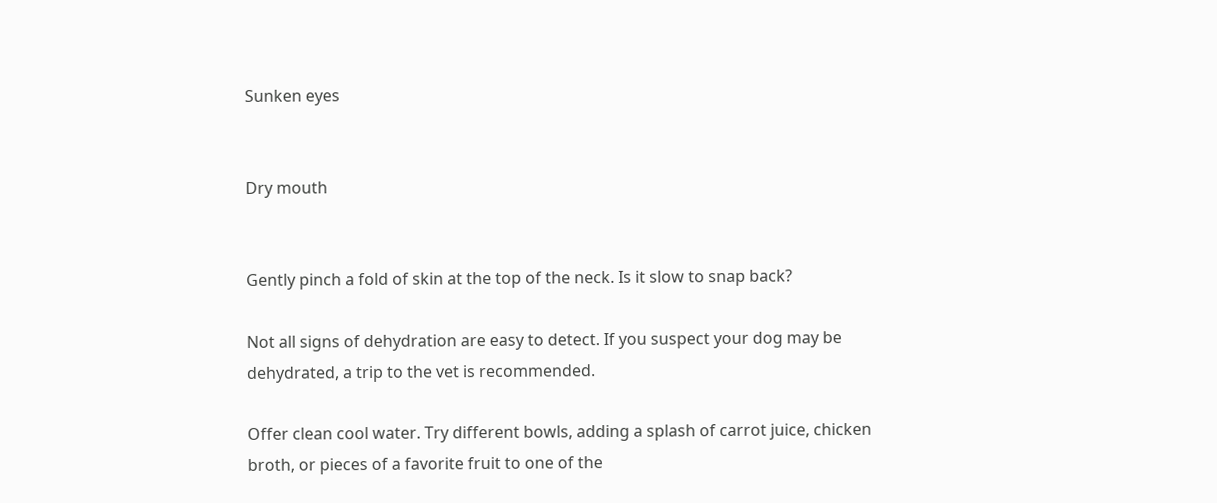Sunken eyes


Dry mouth


Gently pinch a fold of skin at the top of the neck. Is it slow to snap back?

Not all signs of dehydration are easy to detect. If you suspect your dog may be dehydrated, a trip to the vet is recommended.

Offer clean cool water. Try different bowls, adding a splash of carrot juice, chicken broth, or pieces of a favorite fruit to one of the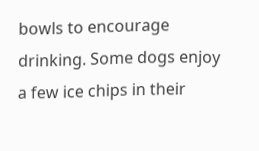bowls to encourage drinking. Some dogs enjoy a few ice chips in their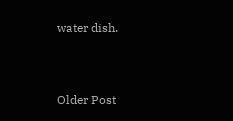water dish.



Older Post